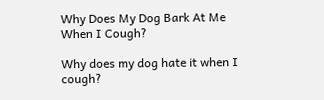Why Does My Dog Bark At Me When I Cough?

Why does my dog hate it when I cough?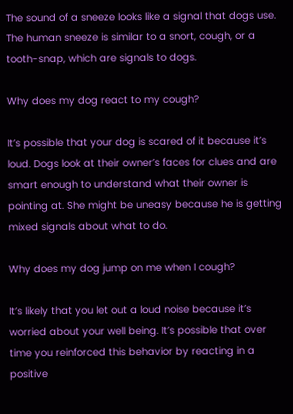The sound of a sneeze looks like a signal that dogs use. The human sneeze is similar to a snort, cough, or a tooth-snap, which are signals to dogs.

Why does my dog react to my cough?

It’s possible that your dog is scared of it because it’s loud. Dogs look at their owner’s faces for clues and are smart enough to understand what their owner is pointing at. She might be uneasy because he is getting mixed signals about what to do.

Why does my dog jump on me when I cough?

It’s likely that you let out a loud noise because it’s worried about your well being. It’s possible that over time you reinforced this behavior by reacting in a positive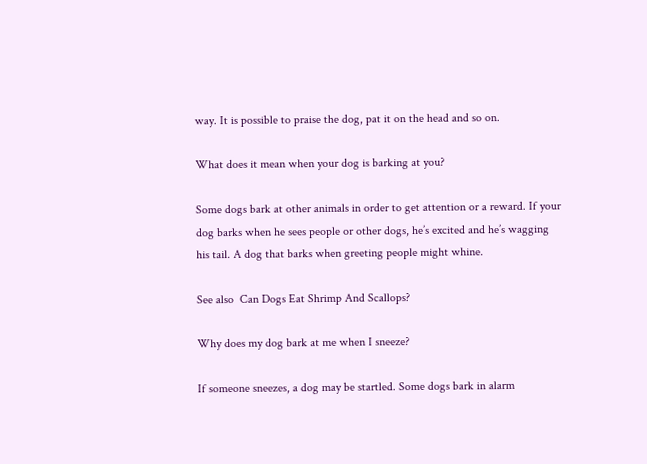way. It is possible to praise the dog, pat it on the head and so on.

What does it mean when your dog is barking at you?

Some dogs bark at other animals in order to get attention or a reward. If your dog barks when he sees people or other dogs, he’s excited and he’s wagging his tail. A dog that barks when greeting people might whine.

See also  Can Dogs Eat Shrimp And Scallops?

Why does my dog bark at me when I sneeze?

If someone sneezes, a dog may be startled. Some dogs bark in alarm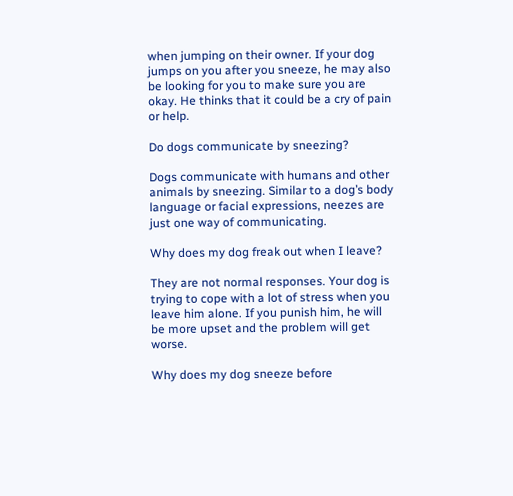when jumping on their owner. If your dog jumps on you after you sneeze, he may also be looking for you to make sure you are okay. He thinks that it could be a cry of pain or help.

Do dogs communicate by sneezing?

Dogs communicate with humans and other animals by sneezing. Similar to a dog’s body language or facial expressions, neezes are just one way of communicating.

Why does my dog freak out when I leave?

They are not normal responses. Your dog is trying to cope with a lot of stress when you leave him alone. If you punish him, he will be more upset and the problem will get worse.

Why does my dog sneeze before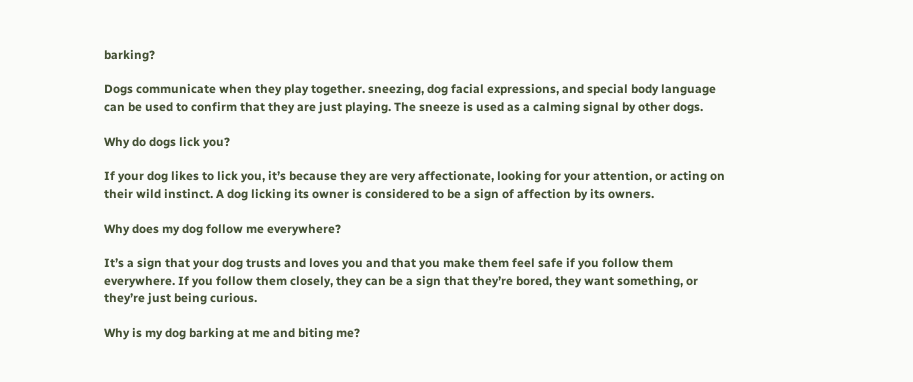barking?

Dogs communicate when they play together. sneezing, dog facial expressions, and special body language can be used to confirm that they are just playing. The sneeze is used as a calming signal by other dogs.

Why do dogs lick you?

If your dog likes to lick you, it’s because they are very affectionate, looking for your attention, or acting on their wild instinct. A dog licking its owner is considered to be a sign of affection by its owners.

Why does my dog follow me everywhere?

It’s a sign that your dog trusts and loves you and that you make them feel safe if you follow them everywhere. If you follow them closely, they can be a sign that they’re bored, they want something, or they’re just being curious.

Why is my dog barking at me and biting me?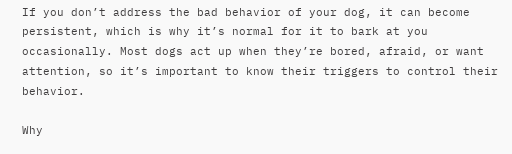If you don’t address the bad behavior of your dog, it can become persistent, which is why it’s normal for it to bark at you occasionally. Most dogs act up when they’re bored, afraid, or want attention, so it’s important to know their triggers to control their behavior.

Why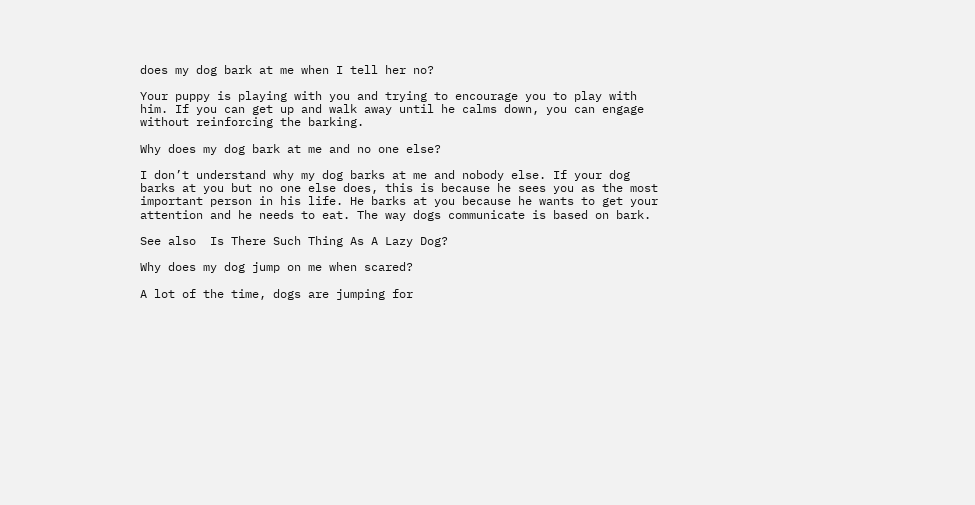does my dog bark at me when I tell her no?

Your puppy is playing with you and trying to encourage you to play with him. If you can get up and walk away until he calms down, you can engage without reinforcing the barking.

Why does my dog bark at me and no one else?

I don’t understand why my dog barks at me and nobody else. If your dog barks at you but no one else does, this is because he sees you as the most important person in his life. He barks at you because he wants to get your attention and he needs to eat. The way dogs communicate is based on bark.

See also  Is There Such Thing As A Lazy Dog?

Why does my dog jump on me when scared?

A lot of the time, dogs are jumping for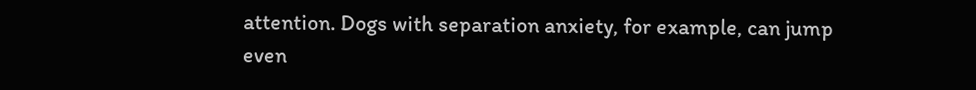attention. Dogs with separation anxiety, for example, can jump even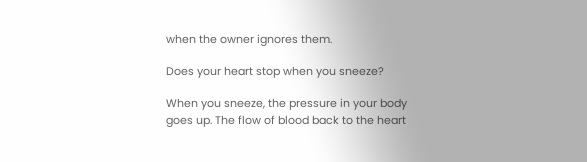when the owner ignores them.

Does your heart stop when you sneeze?

When you sneeze, the pressure in your body goes up. The flow of blood back to the heart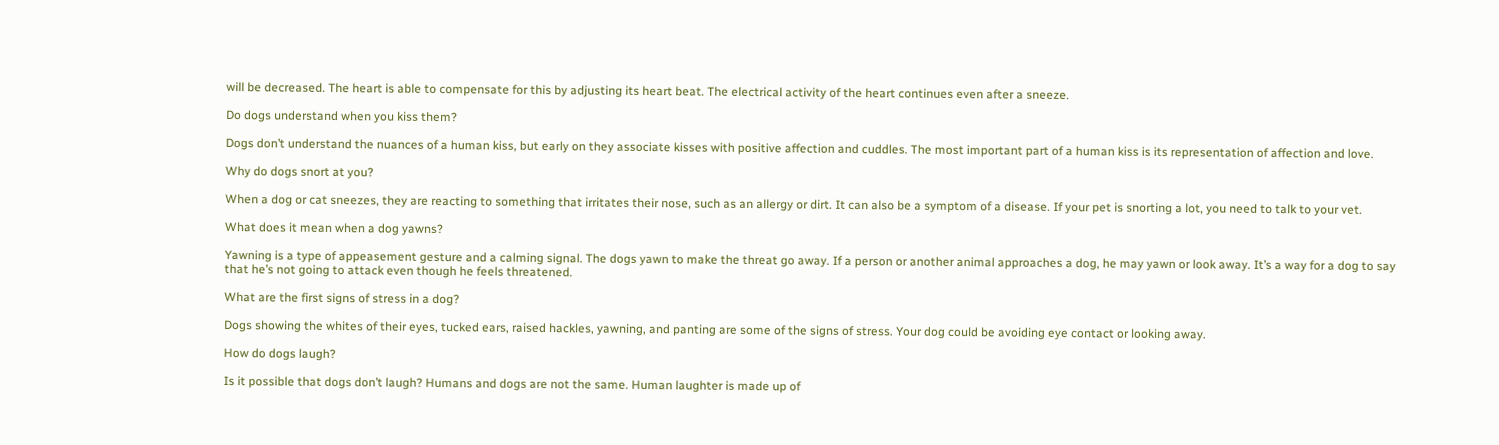will be decreased. The heart is able to compensate for this by adjusting its heart beat. The electrical activity of the heart continues even after a sneeze.

Do dogs understand when you kiss them?

Dogs don’t understand the nuances of a human kiss, but early on they associate kisses with positive affection and cuddles. The most important part of a human kiss is its representation of affection and love.

Why do dogs snort at you?

When a dog or cat sneezes, they are reacting to something that irritates their nose, such as an allergy or dirt. It can also be a symptom of a disease. If your pet is snorting a lot, you need to talk to your vet.

What does it mean when a dog yawns?

Yawning is a type of appeasement gesture and a calming signal. The dogs yawn to make the threat go away. If a person or another animal approaches a dog, he may yawn or look away. It’s a way for a dog to say that he’s not going to attack even though he feels threatened.

What are the first signs of stress in a dog?

Dogs showing the whites of their eyes, tucked ears, raised hackles, yawning, and panting are some of the signs of stress. Your dog could be avoiding eye contact or looking away.

How do dogs laugh?

Is it possible that dogs don’t laugh? Humans and dogs are not the same. Human laughter is made up of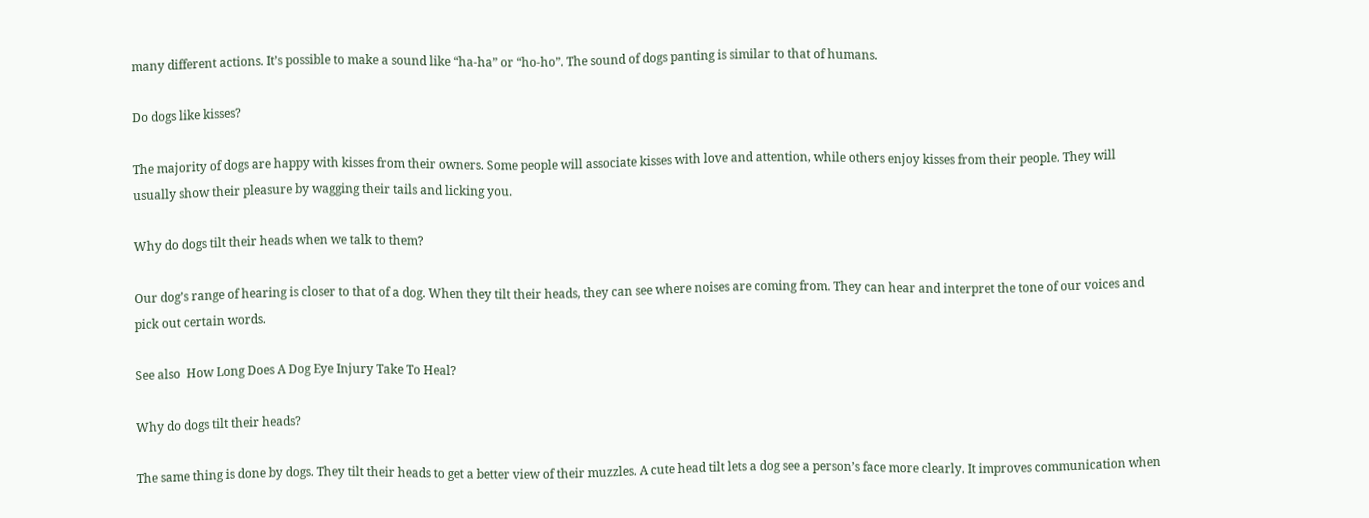many different actions. It’s possible to make a sound like “ha-ha” or “ho-ho”. The sound of dogs panting is similar to that of humans.

Do dogs like kisses?

The majority of dogs are happy with kisses from their owners. Some people will associate kisses with love and attention, while others enjoy kisses from their people. They will usually show their pleasure by wagging their tails and licking you.

Why do dogs tilt their heads when we talk to them?

Our dog’s range of hearing is closer to that of a dog. When they tilt their heads, they can see where noises are coming from. They can hear and interpret the tone of our voices and pick out certain words.

See also  How Long Does A Dog Eye Injury Take To Heal?

Why do dogs tilt their heads?

The same thing is done by dogs. They tilt their heads to get a better view of their muzzles. A cute head tilt lets a dog see a person’s face more clearly. It improves communication when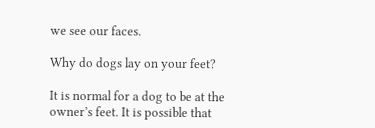we see our faces.

Why do dogs lay on your feet?

It is normal for a dog to be at the owner’s feet. It is possible that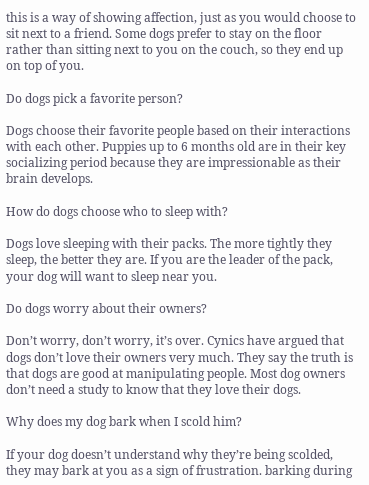this is a way of showing affection, just as you would choose to sit next to a friend. Some dogs prefer to stay on the floor rather than sitting next to you on the couch, so they end up on top of you.

Do dogs pick a favorite person?

Dogs choose their favorite people based on their interactions with each other. Puppies up to 6 months old are in their key socializing period because they are impressionable as their brain develops.

How do dogs choose who to sleep with?

Dogs love sleeping with their packs. The more tightly they sleep, the better they are. If you are the leader of the pack, your dog will want to sleep near you.

Do dogs worry about their owners?

Don’t worry, don’t worry, it’s over. Cynics have argued that dogs don’t love their owners very much. They say the truth is that dogs are good at manipulating people. Most dog owners don’t need a study to know that they love their dogs.

Why does my dog bark when I scold him?

If your dog doesn’t understand why they’re being scolded, they may bark at you as a sign of frustration. barking during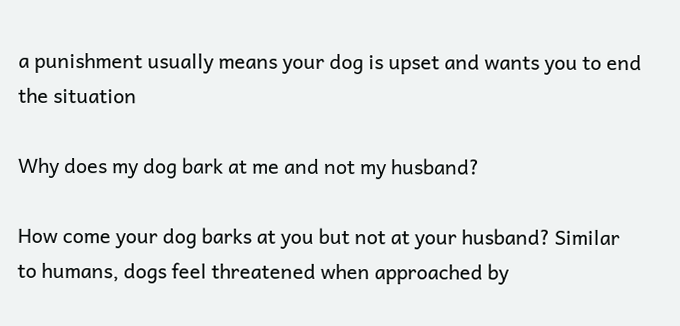a punishment usually means your dog is upset and wants you to end the situation

Why does my dog bark at me and not my husband?

How come your dog barks at you but not at your husband? Similar to humans, dogs feel threatened when approached by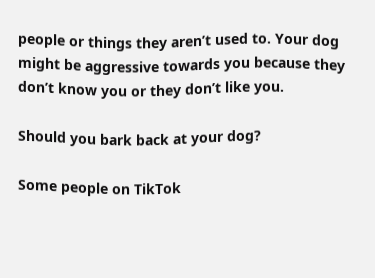people or things they aren’t used to. Your dog might be aggressive towards you because they don’t know you or they don’t like you.

Should you bark back at your dog?

Some people on TikTok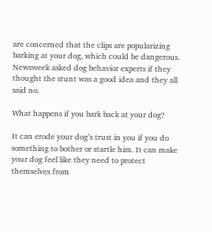are concerned that the clips are popularizing barking at your dog, which could be dangerous. Newsweek asked dog behavior experts if they thought the stunt was a good idea and they all said no.

What happens if you bark back at your dog?

It can erode your dog’s trust in you if you do something to bother or startle him. It can make your dog feel like they need to protect themselves from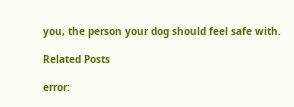you, the person your dog should feel safe with.

Related Posts

error: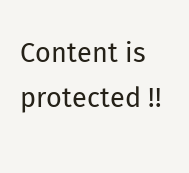Content is protected !!